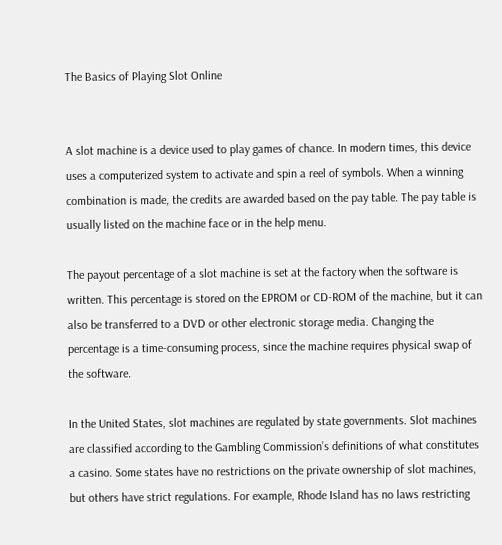The Basics of Playing Slot Online


A slot machine is a device used to play games of chance. In modern times, this device uses a computerized system to activate and spin a reel of symbols. When a winning combination is made, the credits are awarded based on the pay table. The pay table is usually listed on the machine face or in the help menu.

The payout percentage of a slot machine is set at the factory when the software is written. This percentage is stored on the EPROM or CD-ROM of the machine, but it can also be transferred to a DVD or other electronic storage media. Changing the percentage is a time-consuming process, since the machine requires physical swap of the software.

In the United States, slot machines are regulated by state governments. Slot machines are classified according to the Gambling Commission’s definitions of what constitutes a casino. Some states have no restrictions on the private ownership of slot machines, but others have strict regulations. For example, Rhode Island has no laws restricting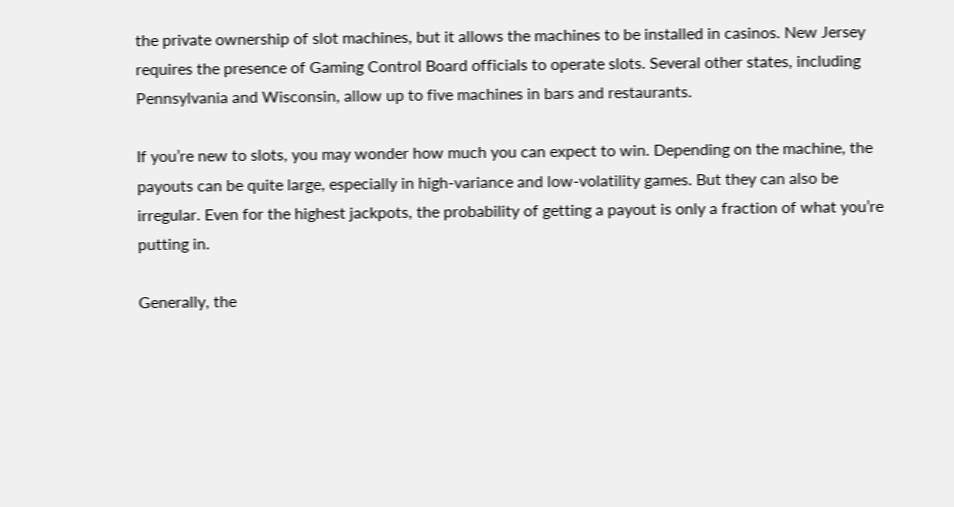the private ownership of slot machines, but it allows the machines to be installed in casinos. New Jersey requires the presence of Gaming Control Board officials to operate slots. Several other states, including Pennsylvania and Wisconsin, allow up to five machines in bars and restaurants.

If you’re new to slots, you may wonder how much you can expect to win. Depending on the machine, the payouts can be quite large, especially in high-variance and low-volatility games. But they can also be irregular. Even for the highest jackpots, the probability of getting a payout is only a fraction of what you’re putting in.

Generally, the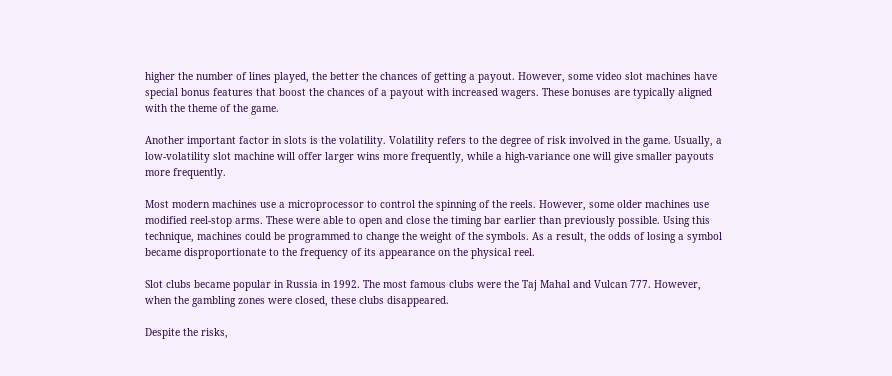higher the number of lines played, the better the chances of getting a payout. However, some video slot machines have special bonus features that boost the chances of a payout with increased wagers. These bonuses are typically aligned with the theme of the game.

Another important factor in slots is the volatility. Volatility refers to the degree of risk involved in the game. Usually, a low-volatility slot machine will offer larger wins more frequently, while a high-variance one will give smaller payouts more frequently.

Most modern machines use a microprocessor to control the spinning of the reels. However, some older machines use modified reel-stop arms. These were able to open and close the timing bar earlier than previously possible. Using this technique, machines could be programmed to change the weight of the symbols. As a result, the odds of losing a symbol became disproportionate to the frequency of its appearance on the physical reel.

Slot clubs became popular in Russia in 1992. The most famous clubs were the Taj Mahal and Vulcan 777. However, when the gambling zones were closed, these clubs disappeared.

Despite the risks,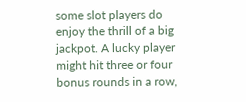some slot players do enjoy the thrill of a big jackpot. A lucky player might hit three or four bonus rounds in a row,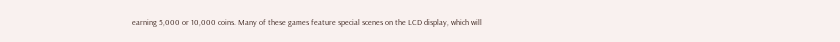earning 5,000 or 10,000 coins. Many of these games feature special scenes on the LCD display, which will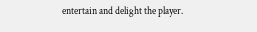entertain and delight the player.